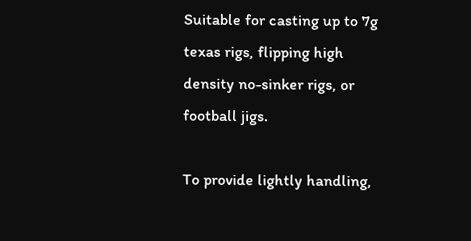Suitable for casting up to 7g texas rigs, flipping high density no-sinker rigs, or football jigs.

To provide lightly handling,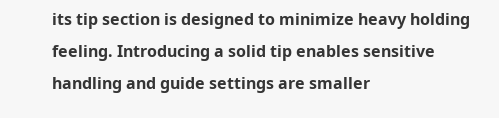its tip section is designed to minimize heavy holding feeling. Introducing a solid tip enables sensitive handling and guide settings are smaller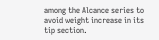among the Alcance series to avoid weight increase in its tip section.